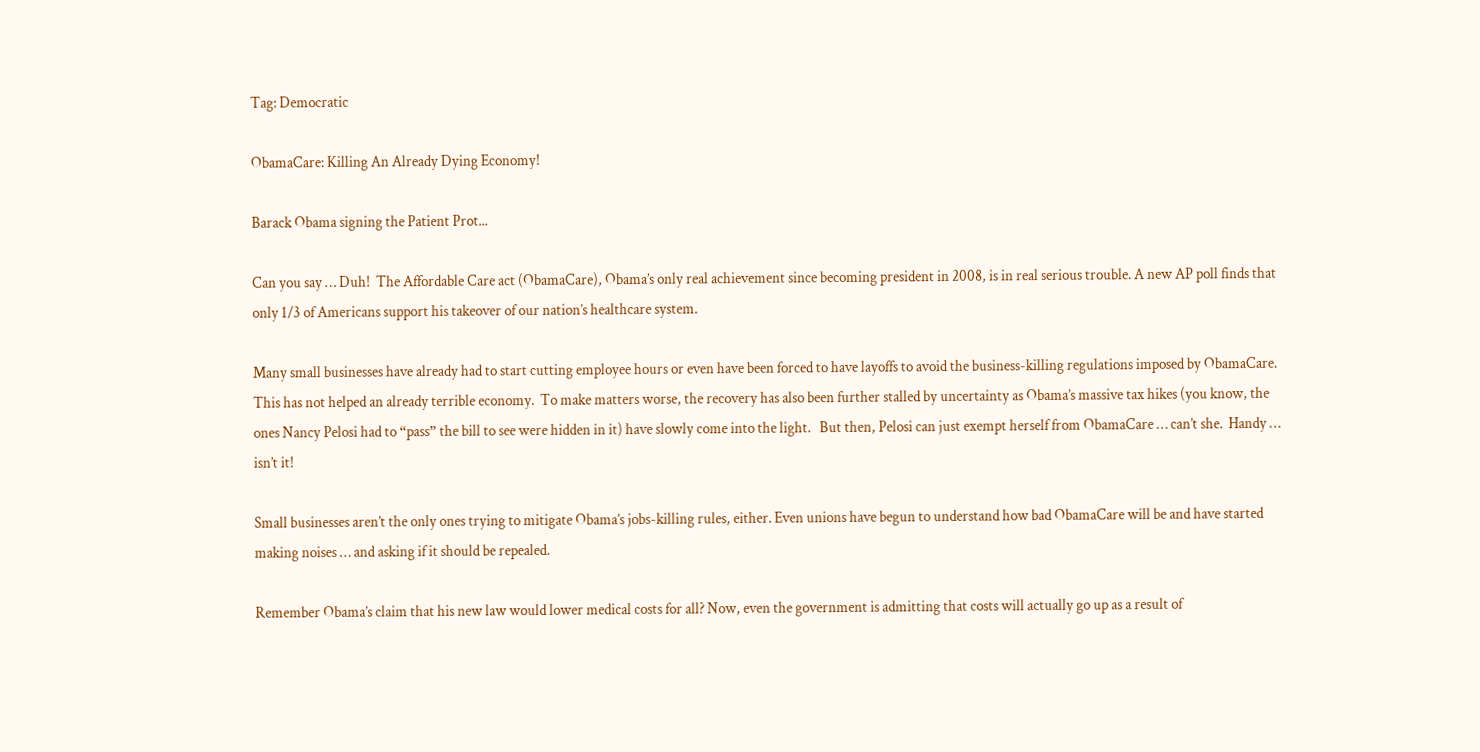Tag: Democratic

ObamaCare: Killing An Already Dying Economy!

Barack Obama signing the Patient Prot...

Can you say … Duh!  The Affordable Care act (ObamaCare), Obama’s only real achievement since becoming president in 2008, is in real serious trouble. A new AP poll finds that only 1/3 of Americans support his takeover of our nation’s healthcare system.

Many small businesses have already had to start cutting employee hours or even have been forced to have layoffs to avoid the business-killing regulations imposed by ObamaCare.  This has not helped an already terrible economy.  To make matters worse, the recovery has also been further stalled by uncertainty as Obama’s massive tax hikes (you know, the ones Nancy Pelosi had to “pass” the bill to see were hidden in it) have slowly come into the light.   But then, Pelosi can just exempt herself from ObamaCare … can’t she.  Handy … isn’t it!

Small businesses aren’t the only ones trying to mitigate Obama’s jobs-killing rules, either. Even unions have begun to understand how bad ObamaCare will be and have started making noises … and asking if it should be repealed.

Remember Obama’s claim that his new law would lower medical costs for all? Now, even the government is admitting that costs will actually go up as a result of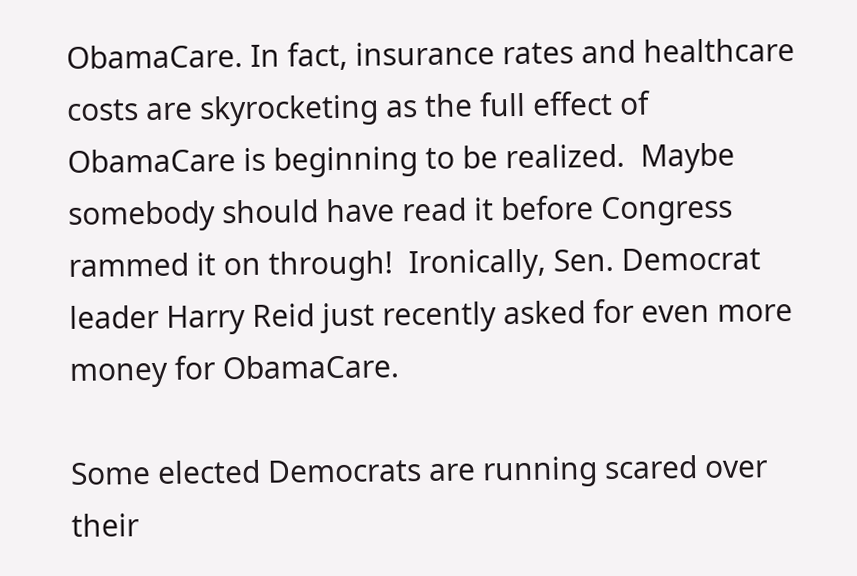ObamaCare. In fact, insurance rates and healthcare costs are skyrocketing as the full effect of ObamaCare is beginning to be realized.  Maybe somebody should have read it before Congress rammed it on through!  Ironically, Sen. Democrat leader Harry Reid just recently asked for even more money for ObamaCare.

Some elected Democrats are running scared over their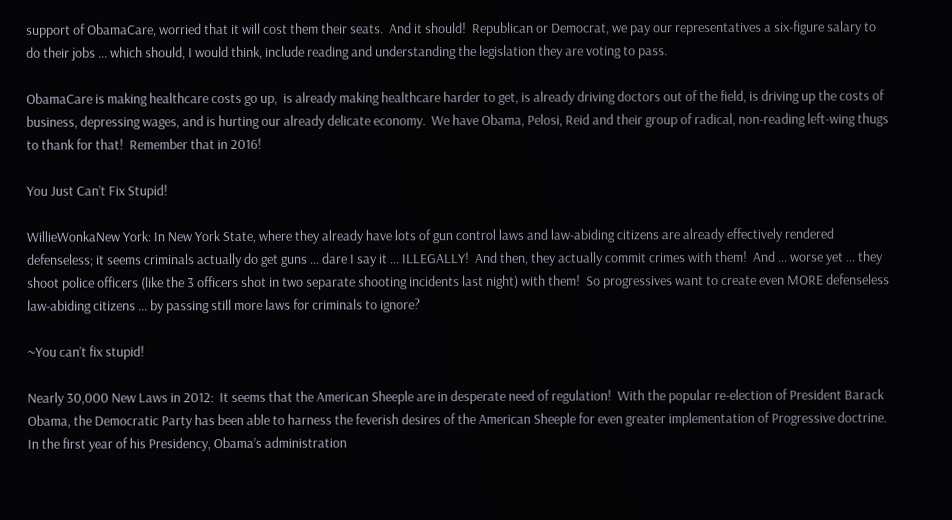support of ObamaCare, worried that it will cost them their seats.  And it should!  Republican or Democrat, we pay our representatives a six-figure salary to do their jobs … which should, I would think, include reading and understanding the legislation they are voting to pass.

ObamaCare is making healthcare costs go up,  is already making healthcare harder to get, is already driving doctors out of the field, is driving up the costs of business, depressing wages, and is hurting our already delicate economy.  We have Obama, Pelosi, Reid and their group of radical, non-reading left-wing thugs to thank for that!  Remember that in 2016!

You Just Can’t Fix Stupid!

WillieWonkaNew York: In New York State, where they already have lots of gun control laws and law-abiding citizens are already effectively rendered defenseless; it seems criminals actually do get guns … dare I say it … ILLEGALLY!  And then, they actually commit crimes with them!  And … worse yet … they shoot police officers (like the 3 officers shot in two separate shooting incidents last night) with them!  So progressives want to create even MORE defenseless law-abiding citizens … by passing still more laws for criminals to ignore?

~You can’t fix stupid!

Nearly 30,000 New Laws in 2012:  It seems that the American Sheeple are in desperate need of regulation!  With the popular re-election of President Barack Obama, the Democratic Party has been able to harness the feverish desires of the American Sheeple for even greater implementation of Progressive doctrine. In the first year of his Presidency, Obama’s administration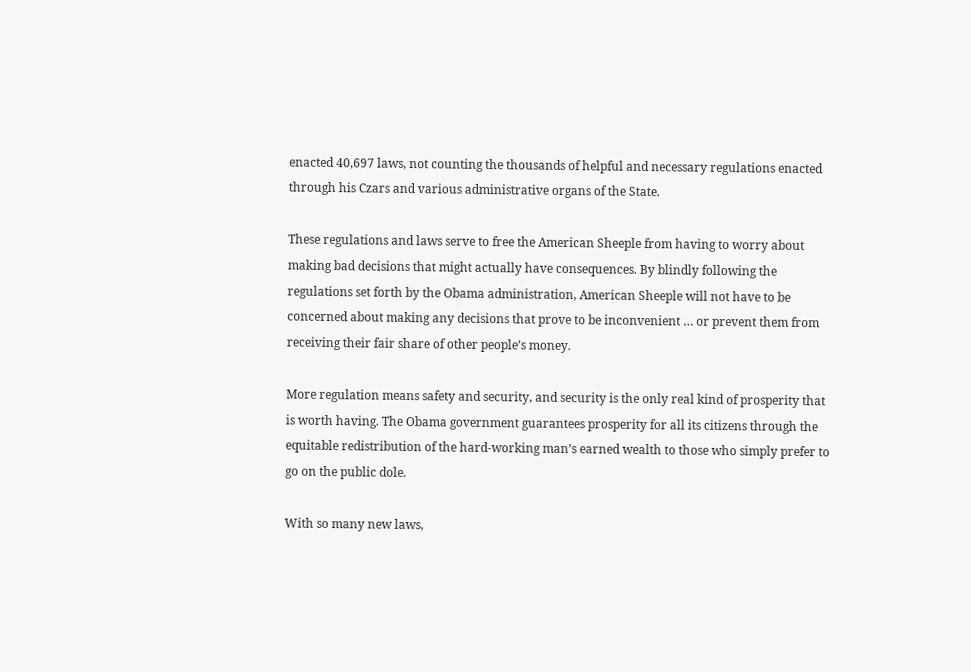enacted 40,697 laws, not counting the thousands of helpful and necessary regulations enacted through his Czars and various administrative organs of the State.

These regulations and laws serve to free the American Sheeple from having to worry about making bad decisions that might actually have consequences. By blindly following the regulations set forth by the Obama administration, American Sheeple will not have to be concerned about making any decisions that prove to be inconvenient … or prevent them from receiving their fair share of other people’s money.

More regulation means safety and security, and security is the only real kind of prosperity that is worth having. The Obama government guarantees prosperity for all its citizens through the equitable redistribution of the hard-working man’s earned wealth to those who simply prefer to go on the public dole.

With so many new laws,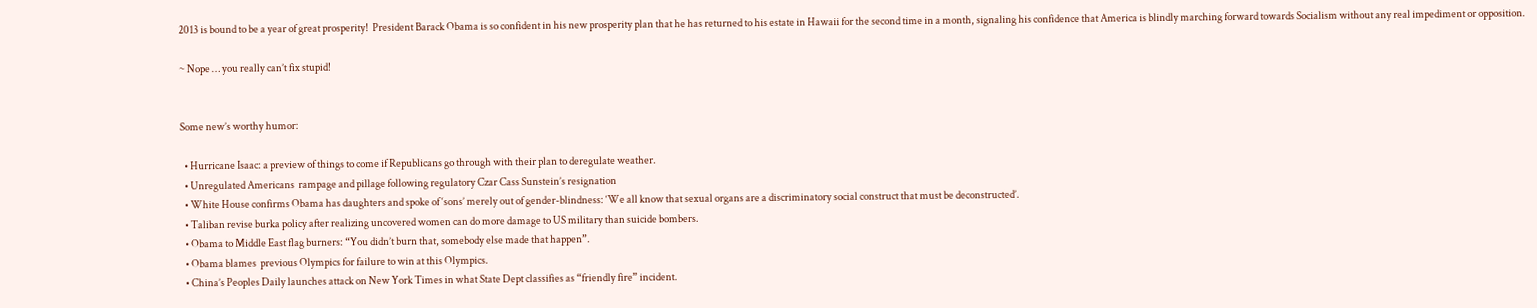2013 is bound to be a year of great prosperity!  President Barack Obama is so confident in his new prosperity plan that he has returned to his estate in Hawaii for the second time in a month, signaling his confidence that America is blindly marching forward towards Socialism without any real impediment or opposition.

~ Nope … you really can’t fix stupid!


Some new’s worthy humor:

  • Hurricane Isaac: a preview of things to come if Republicans go through with their plan to deregulate weather.
  • Unregulated Americans  rampage and pillage following regulatory Czar Cass Sunstein’s resignation
  • White House confirms Obama has daughters and spoke of ‘sons’ merely out of gender-blindness: ‘We all know that sexual organs are a discriminatory social construct that must be deconstructed’.
  • Taliban revise burka policy after realizing uncovered women can do more damage to US military than suicide bombers.
  • Obama to Middle East flag burners: “You didn’t burn that, somebody else made that happen”.
  • Obama blames  previous Olympics for failure to win at this Olympics.
  • China’s Peoples Daily launches attack on New York Times in what State Dept classifies as “friendly fire” incident.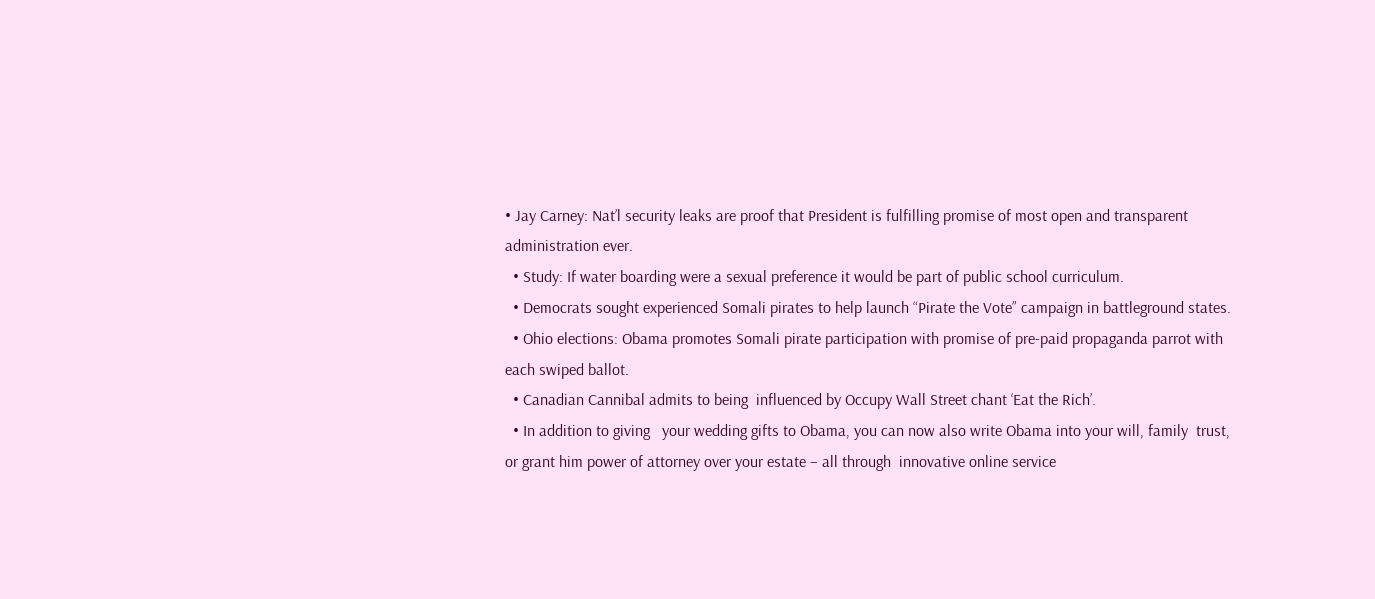• Jay Carney: Nat’l security leaks are proof that President is fulfilling promise of most open and transparent administration ever.
  • Study: If water boarding were a sexual preference it would be part of public school curriculum.
  • Democrats sought experienced Somali pirates to help launch “Pirate the Vote” campaign in battleground states.
  • Ohio elections: Obama promotes Somali pirate participation with promise of pre-paid propaganda parrot with each swiped ballot.
  • Canadian Cannibal admits to being  influenced by Occupy Wall Street chant ‘Eat the Rich’.
  • In addition to giving   your wedding gifts to Obama, you can now also write Obama into your will, family  trust, or grant him power of attorney over your estate – all through  innovative online service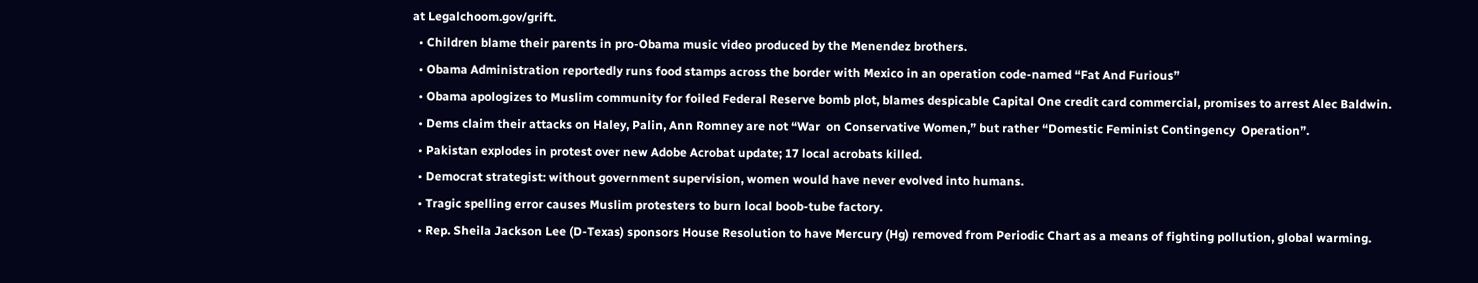at Legalchoom.gov/grift.
  • Children blame their parents in pro-Obama music video produced by the Menendez brothers.
  • Obama Administration reportedly runs food stamps across the border with Mexico in an operation code-named “Fat And Furious”
  • Obama apologizes to Muslim community for foiled Federal Reserve bomb plot, blames despicable Capital One credit card commercial, promises to arrest Alec Baldwin.
  • Dems claim their attacks on Haley, Palin, Ann Romney are not “War  on Conservative Women,” but rather “Domestic Feminist Contingency  Operation”.
  • Pakistan explodes in protest over new Adobe Acrobat update; 17 local acrobats killed.
  • Democrat strategist: without government supervision, women would have never evolved into humans.
  • Tragic spelling error causes Muslim protesters to burn local boob-tube factory.
  • Rep. Sheila Jackson Lee (D-Texas) sponsors House Resolution to have Mercury (Hg) removed from Periodic Chart as a means of fighting pollution, global warming.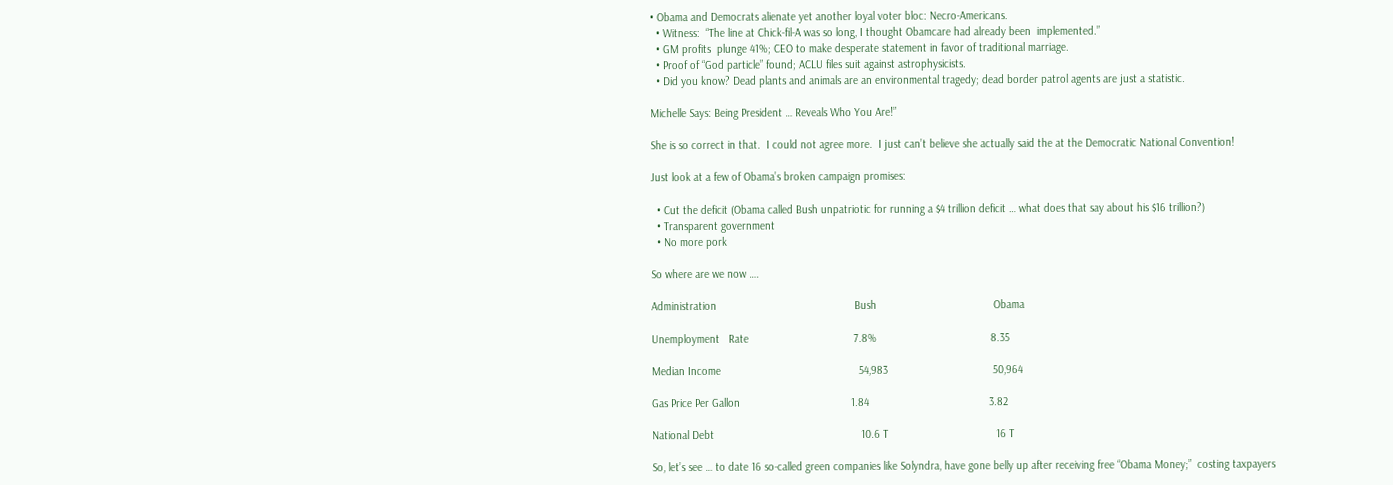• Obama and Democrats alienate yet another loyal voter bloc: Necro-Americans.
  • Witness:  “The line at Chick-fil-A was so long, I thought Obamcare had already been  implemented.”
  • GM profits  plunge 41%; CEO to make desperate statement in favor of traditional marriage.
  • Proof of “God particle” found; ACLU files suit against astrophysicists.
  • Did you know? Dead plants and animals are an environmental tragedy; dead border patrol agents are just a statistic.

Michelle Says: Being President … Reveals Who You Are!”

She is so correct in that.  I could not agree more.  I just can’t believe she actually said the at the Democratic National Convention!

Just look at a few of Obama’s broken campaign promises:

  • Cut the deficit (Obama called Bush unpatriotic for running a $4 trillion deficit … what does that say about his $16 trillion?)
  • Transparent government
  • No more pork

So where are we now ….

Administration                                              Bush                                       Obama

Unemployment   Rate                                   7.8%                                      8.35

Median Income                                              54,983                                   50,964

Gas Price Per Gallon                                     1.84                                        3.82

National Debt                                                 10.6 T                                    16 T

So, let’s see … to date 16 so-called green companies like Solyndra, have gone belly up after receiving free “Obama Money;”  costing taxpayers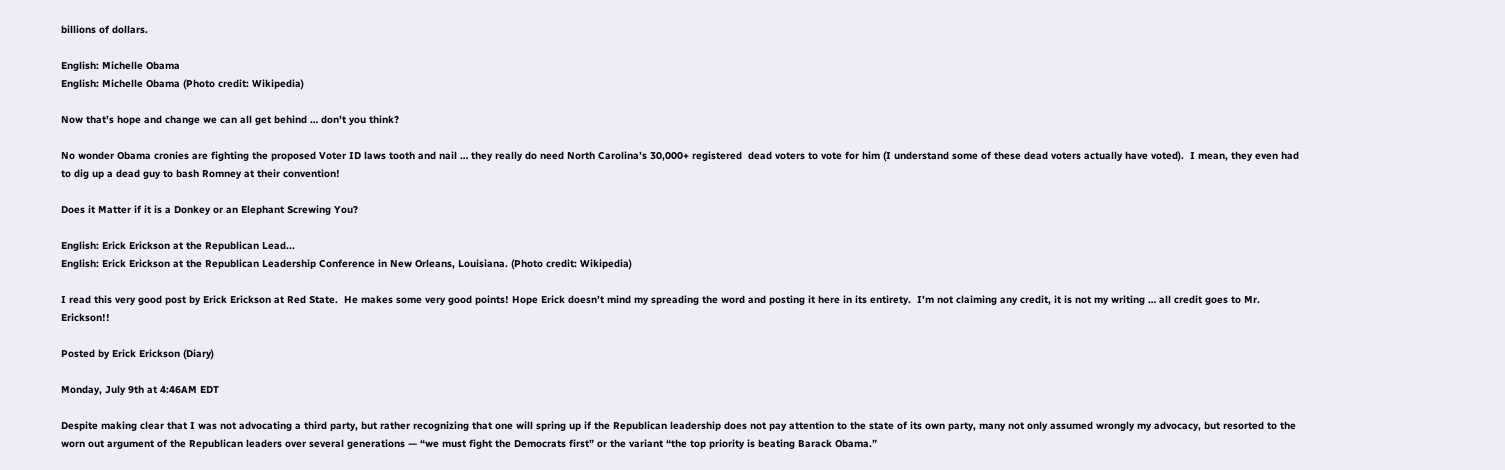billions of dollars.

English: Michelle Obama
English: Michelle Obama (Photo credit: Wikipedia)

Now that’s hope and change we can all get behind … don’t you think?

No wonder Obama cronies are fighting the proposed Voter ID laws tooth and nail … they really do need North Carolina’s 30,000+ registered  dead voters to vote for him (I understand some of these dead voters actually have voted).  I mean, they even had to dig up a dead guy to bash Romney at their convention!

Does it Matter if it is a Donkey or an Elephant Screwing You?

English: Erick Erickson at the Republican Lead...
English: Erick Erickson at the Republican Leadership Conference in New Orleans, Louisiana. (Photo credit: Wikipedia)

I read this very good post by Erick Erickson at Red State.  He makes some very good points! Hope Erick doesn’t mind my spreading the word and posting it here in its entirety.  I’m not claiming any credit, it is not my writing … all credit goes to Mr. Erickson!!

Posted by Erick Erickson (Diary)

Monday, July 9th at 4:46AM EDT

Despite making clear that I was not advocating a third party, but rather recognizing that one will spring up if the Republican leadership does not pay attention to the state of its own party, many not only assumed wrongly my advocacy, but resorted to the worn out argument of the Republican leaders over several generations — “we must fight the Democrats first” or the variant “the top priority is beating Barack Obama.”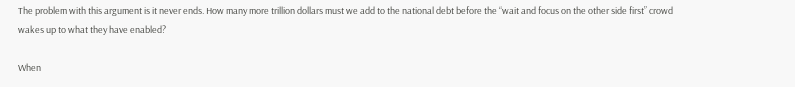The problem with this argument is it never ends. How many more trillion dollars must we add to the national debt before the “wait and focus on the other side first” crowd wakes up to what they have enabled?

When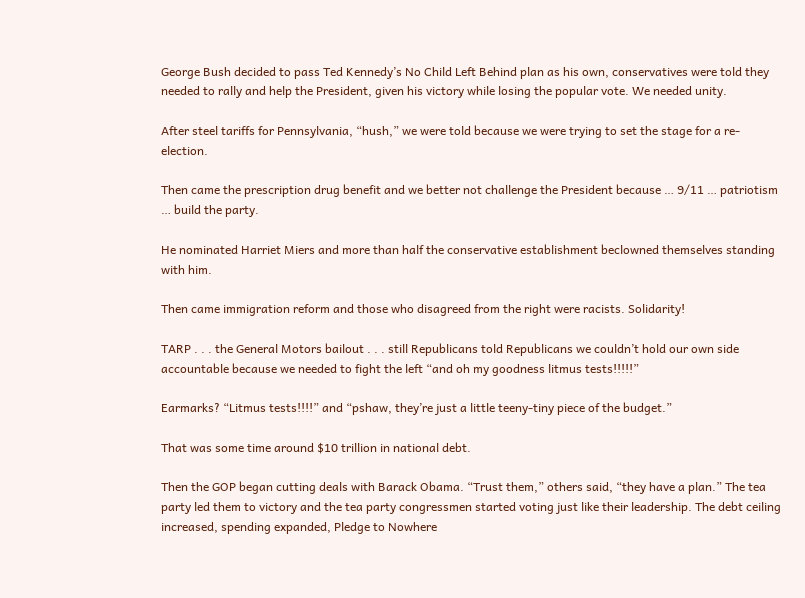George Bush decided to pass Ted Kennedy’s No Child Left Behind plan as his own, conservatives were told they needed to rally and help the President, given his victory while losing the popular vote. We needed unity.

After steel tariffs for Pennsylvania, “hush,” we were told because we were trying to set the stage for a re-election.

Then came the prescription drug benefit and we better not challenge the President because … 9/11 … patriotism … build the party.

He nominated Harriet Miers and more than half the conservative establishment beclowned themselves standing with him.

Then came immigration reform and those who disagreed from the right were racists. Solidarity!

TARP . . . the General Motors bailout . . . still Republicans told Republicans we couldn’t hold our own side accountable because we needed to fight the left “and oh my goodness litmus tests!!!!!”

Earmarks? “Litmus tests!!!!” and “pshaw, they’re just a little teeny-tiny piece of the budget.”

That was some time around $10 trillion in national debt.

Then the GOP began cutting deals with Barack Obama. “Trust them,” others said, “they have a plan.” The tea party led them to victory and the tea party congressmen started voting just like their leadership. The debt ceiling increased, spending expanded, Pledge to Nowhere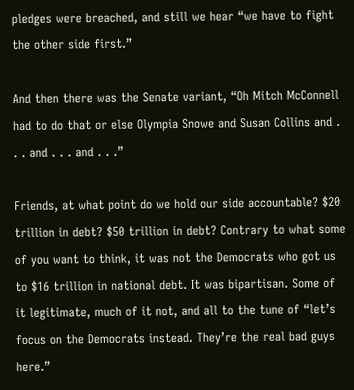pledges were breached, and still we hear “we have to fight the other side first.”

And then there was the Senate variant, “Oh Mitch McConnell had to do that or else Olympia Snowe and Susan Collins and . . . and . . . and . . .”

Friends, at what point do we hold our side accountable? $20 trillion in debt? $50 trillion in debt? Contrary to what some of you want to think, it was not the Democrats who got us to $16 trillion in national debt. It was bipartisan. Some of it legitimate, much of it not, and all to the tune of “let’s focus on the Democrats instead. They’re the real bad guys here.”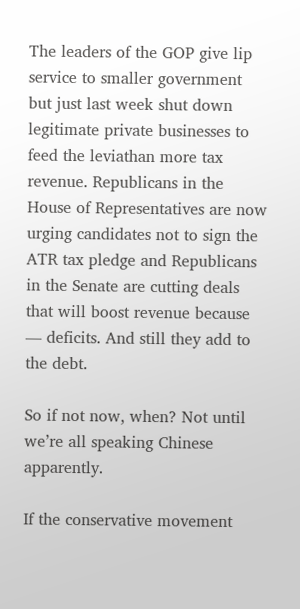The leaders of the GOP give lip service to smaller government but just last week shut down legitimate private businesses to feed the leviathan more tax revenue. Republicans in the House of Representatives are now urging candidates not to sign the ATR tax pledge and Republicans in the Senate are cutting deals that will boost revenue because — deficits. And still they add to the debt.

So if not now, when? Not until we’re all speaking Chinese apparently.

If the conservative movement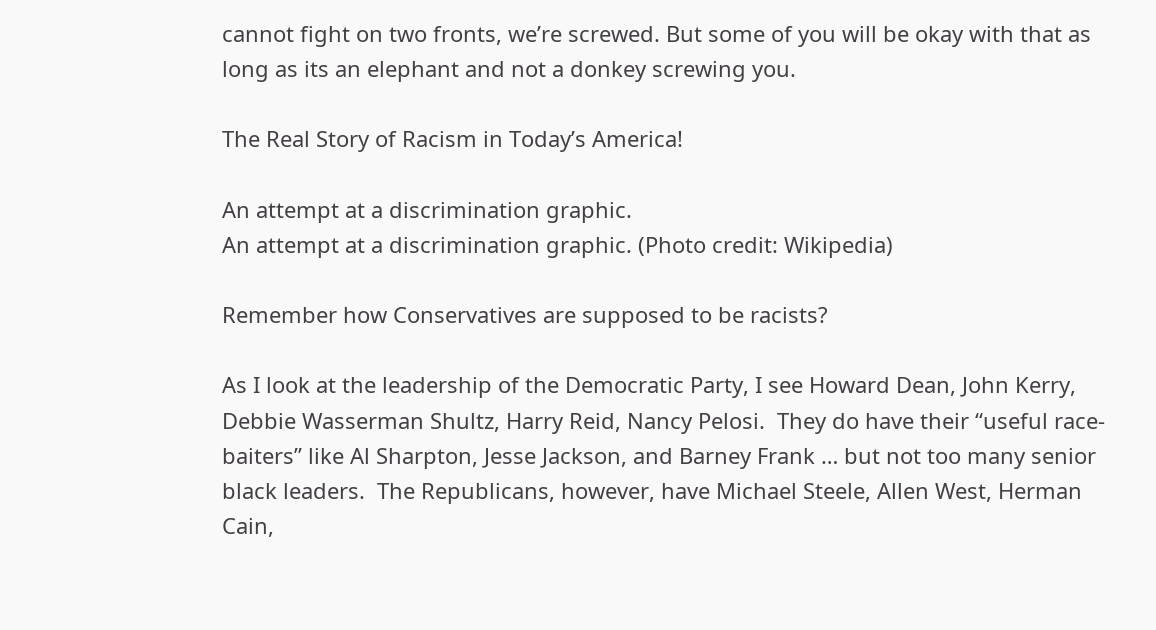cannot fight on two fronts, we’re screwed. But some of you will be okay with that as long as its an elephant and not a donkey screwing you.

The Real Story of Racism in Today’s America!

An attempt at a discrimination graphic.
An attempt at a discrimination graphic. (Photo credit: Wikipedia)

Remember how Conservatives are supposed to be racists?

As I look at the leadership of the Democratic Party, I see Howard Dean, John Kerry, Debbie Wasserman Shultz, Harry Reid, Nancy Pelosi.  They do have their “useful race-baiters” like Al Sharpton, Jesse Jackson, and Barney Frank … but not too many senior black leaders.  The Republicans, however, have Michael Steele, Allen West, Herman Cain,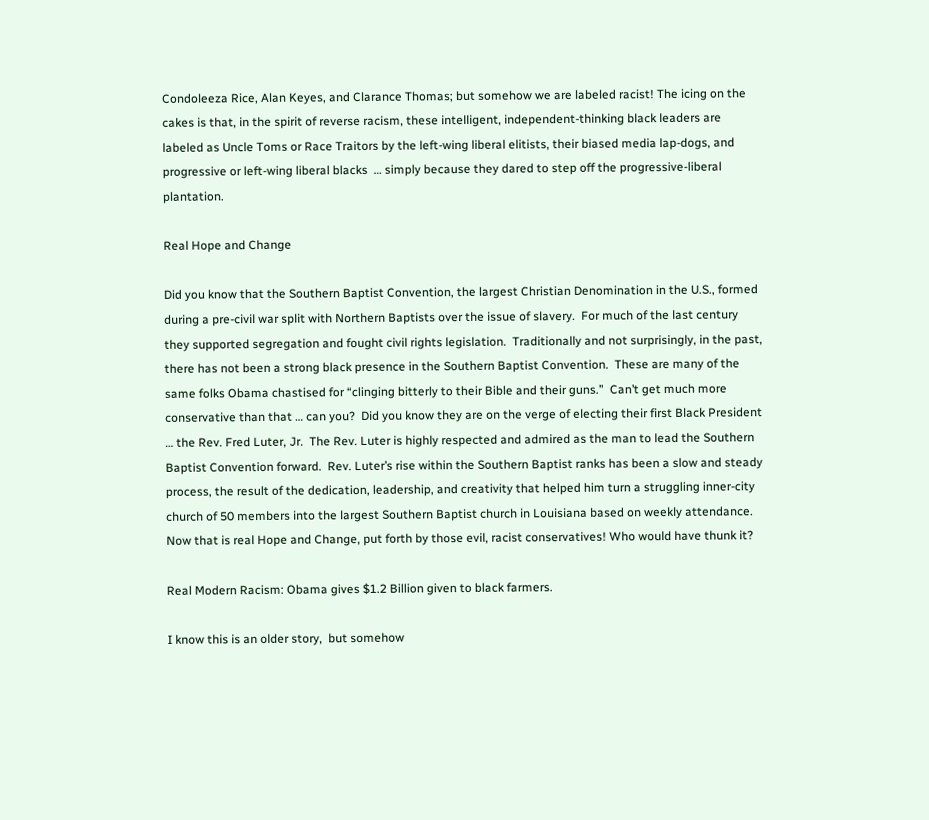Condoleeza Rice, Alan Keyes, and Clarance Thomas; but somehow we are labeled racist! The icing on the cakes is that, in the spirit of reverse racism, these intelligent, independent-thinking black leaders are labeled as Uncle Toms or Race Traitors by the left-wing liberal elitists, their biased media lap-dogs, and progressive or left-wing liberal blacks  … simply because they dared to step off the progressive-liberal plantation.

Real Hope and Change

Did you know that the Southern Baptist Convention, the largest Christian Denomination in the U.S., formed during a pre-civil war split with Northern Baptists over the issue of slavery.  For much of the last century they supported segregation and fought civil rights legislation.  Traditionally and not surprisingly, in the past, there has not been a strong black presence in the Southern Baptist Convention.  These are many of the same folks Obama chastised for “clinging bitterly to their Bible and their guns.”  Can’t get much more conservative than that … can you?  Did you know they are on the verge of electing their first Black President … the Rev. Fred Luter, Jr.  The Rev. Luter is highly respected and admired as the man to lead the Southern Baptist Convention forward.  Rev. Luter’s rise within the Southern Baptist ranks has been a slow and steady process, the result of the dedication, leadership, and creativity that helped him turn a struggling inner-city church of 50 members into the largest Southern Baptist church in Louisiana based on weekly attendance. Now that is real Hope and Change, put forth by those evil, racist conservatives! Who would have thunk it?

Real Modern Racism: Obama gives $1.2 Billion given to black farmers.

I know this is an older story,  but somehow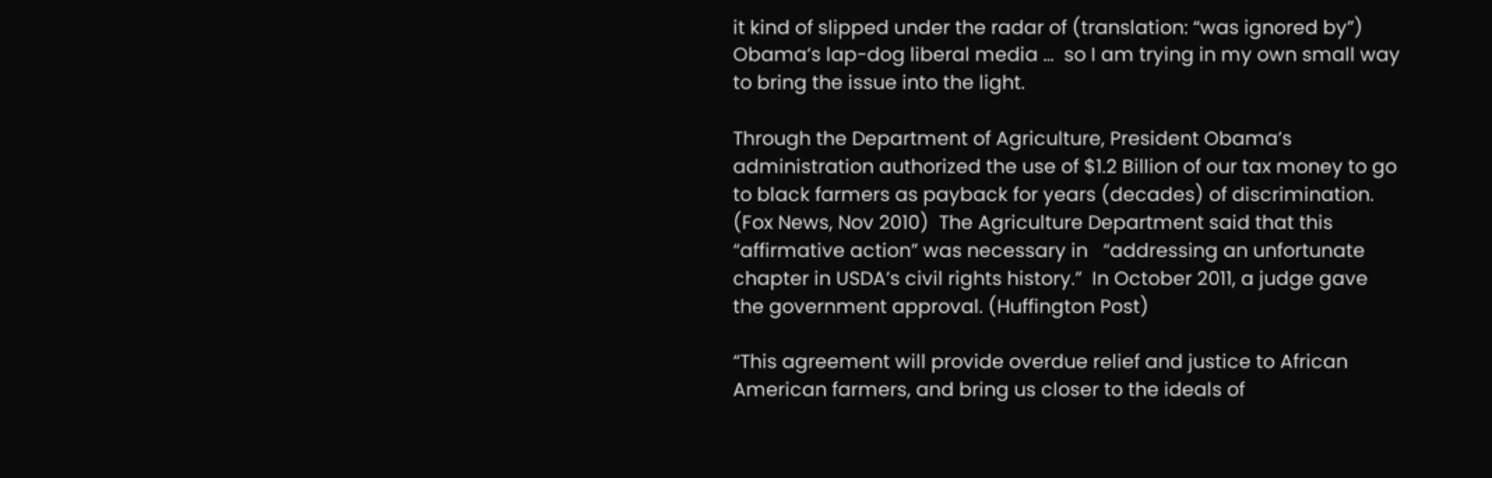it kind of slipped under the radar of (translation: “was ignored by”) Obama’s lap-dog liberal media …  so I am trying in my own small way to bring the issue into the light.

Through the Department of Agriculture, President Obama’s administration authorized the use of $1.2 Billion of our tax money to go to black farmers as payback for years (decades) of discrimination. (Fox News, Nov 2010)  The Agriculture Department said that this “affirmative action” was necessary in   “addressing an unfortunate chapter in USDA’s civil rights history.”  In October 2011, a judge gave the government approval. (Huffington Post)

“This agreement will provide overdue relief and justice to African American farmers, and bring us closer to the ideals of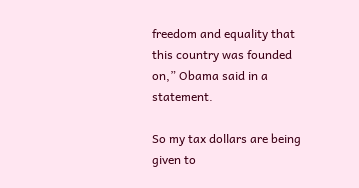freedom and equality that this country was founded on,” Obama said in a statement.

So my tax dollars are being given to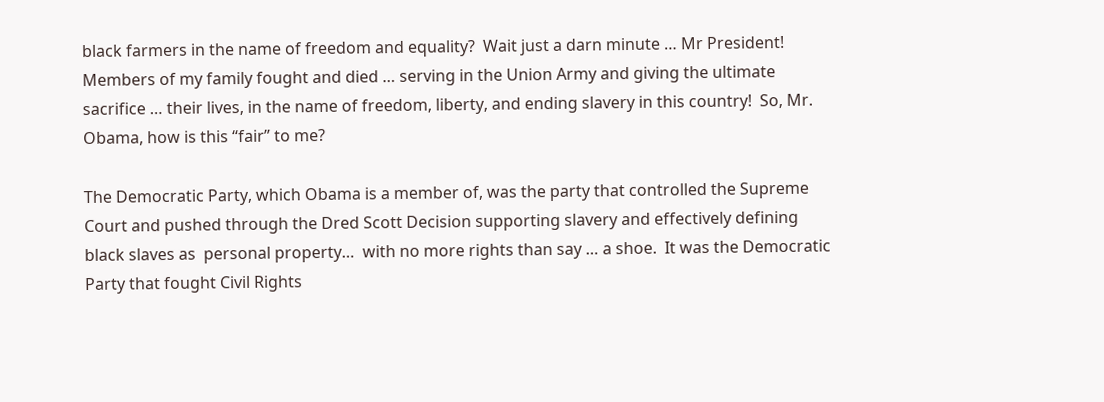black farmers in the name of freedom and equality?  Wait just a darn minute … Mr President!  Members of my family fought and died … serving in the Union Army and giving the ultimate sacrifice … their lives, in the name of freedom, liberty, and ending slavery in this country!  So, Mr. Obama, how is this “fair” to me?

The Democratic Party, which Obama is a member of, was the party that controlled the Supreme Court and pushed through the Dred Scott Decision supporting slavery and effectively defining black slaves as  personal property…  with no more rights than say … a shoe.  It was the Democratic Party that fought Civil Rights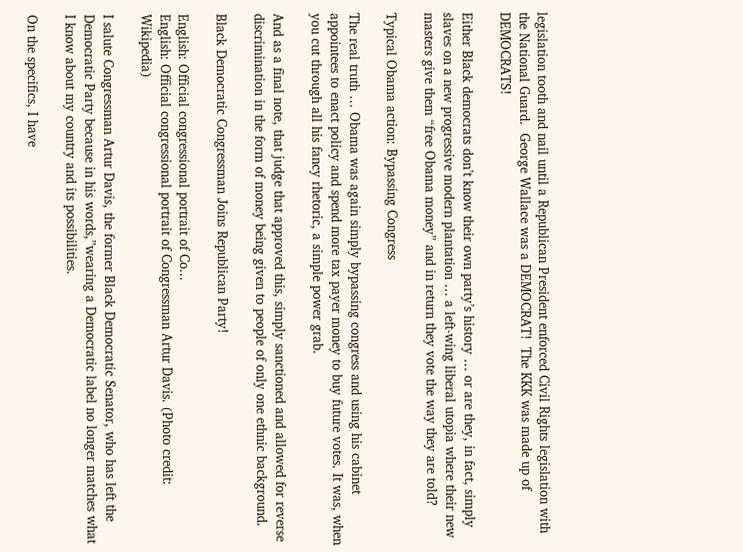legislation tooth and nail until a Republican President enforced Civil Rights legislation with the National Guard.  George Wallace was a DEMOCRAT!  The KKK was made up of DEMOCRATS!

Either Black democrats don’t know their own party’s history … or are they, in fact, simply slaves on a new progressive modern plantation … a left-wing liberal utopia where their new masters give them “free Obama money” and in return they vote the way they are told?

Typical Obama action: Bypassing Congress

The real truth … Obama was again simply bypassing congress and using his cabinet appointees to enact policy and spend more tax payer money to buy future votes. It was, when you cut through all his fancy rhetoric, a simple power grab.

And as a final note, that judge that approved this, simply sanctioned and allowed for reverse discrimination in the form of money being given to people of only one ethnic background.

Black Democratic Congressman Joins Republican Party!

English: Official congressional portrait of Co...
English: Official congressional portrait of Congressman Artur Davis. (Photo credit: Wikipedia)

I salute Congressman Artur Davis, the former Black Democratic Senator, who has left the Democratic Party because in his words,”wearing a Democratic label no longer matches what I know about my country and its possibilities.

On the specifics, I have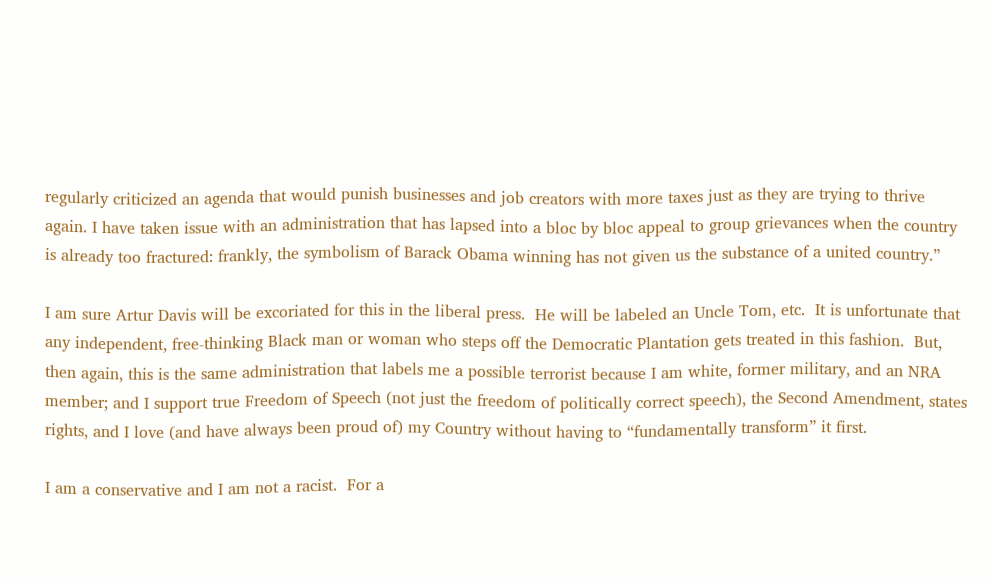regularly criticized an agenda that would punish businesses and job creators with more taxes just as they are trying to thrive again. I have taken issue with an administration that has lapsed into a bloc by bloc appeal to group grievances when the country is already too fractured: frankly, the symbolism of Barack Obama winning has not given us the substance of a united country.”

I am sure Artur Davis will be excoriated for this in the liberal press.  He will be labeled an Uncle Tom, etc.  It is unfortunate that any independent, free-thinking Black man or woman who steps off the Democratic Plantation gets treated in this fashion.  But, then again, this is the same administration that labels me a possible terrorist because I am white, former military, and an NRA member; and I support true Freedom of Speech (not just the freedom of politically correct speech), the Second Amendment, states rights, and I love (and have always been proud of) my Country without having to “fundamentally transform” it first.

I am a conservative and I am not a racist.  For a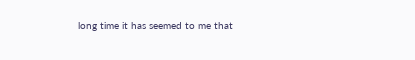long time it has seemed to me that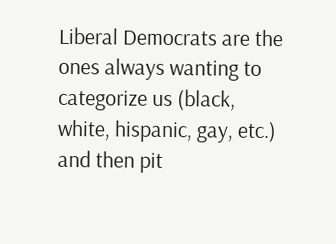Liberal Democrats are the ones always wanting to categorize us (black, white, hispanic, gay, etc.) and then pit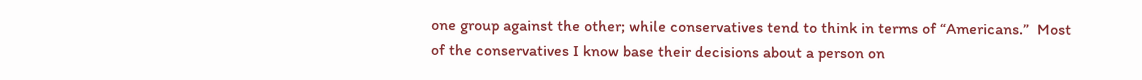one group against the other; while conservatives tend to think in terms of “Americans.”  Most of the conservatives I know base their decisions about a person on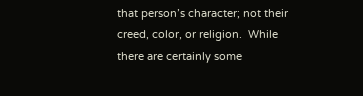that person’s character; not their creed, color, or religion.  While there are certainly some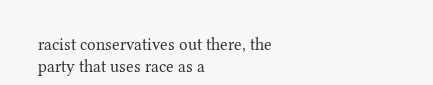racist conservatives out there, the party that uses race as a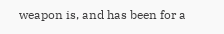weapon is, and has been for a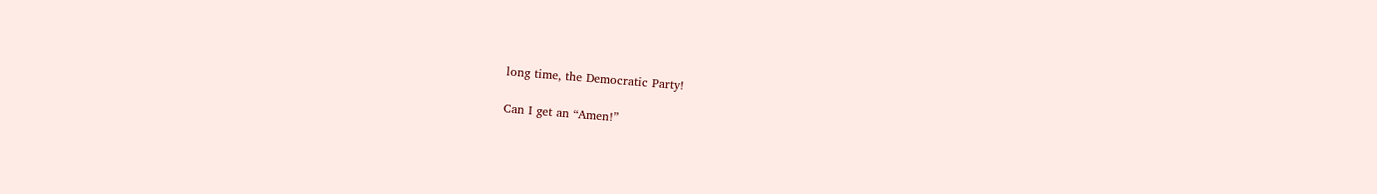long time, the Democratic Party!

Can I get an “Amen!”